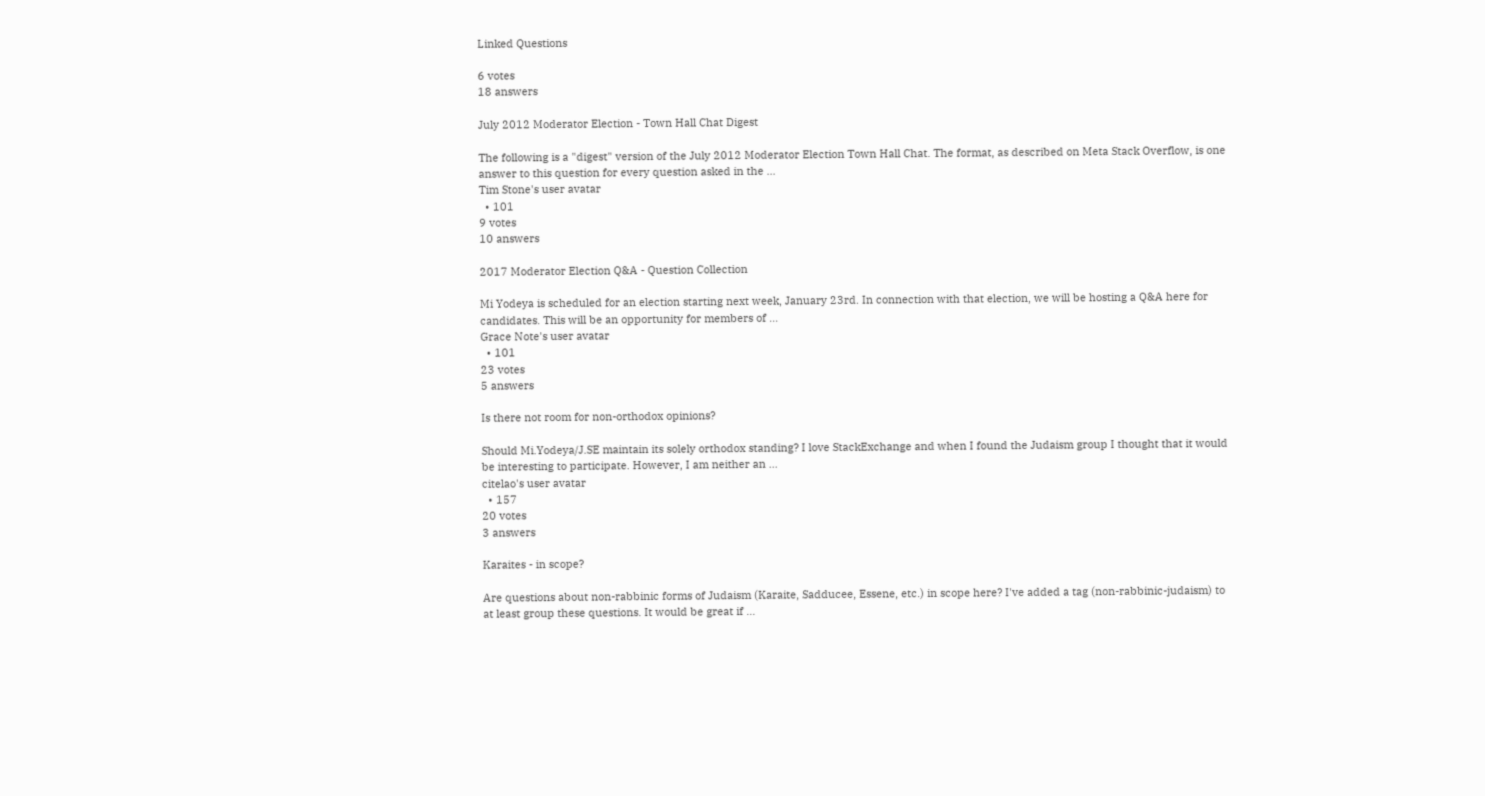Linked Questions

6 votes
18 answers

July 2012 Moderator Election - Town Hall Chat Digest

The following is a "digest" version of the July 2012 Moderator Election Town Hall Chat. The format, as described on Meta Stack Overflow, is one answer to this question for every question asked in the ...
Tim Stone's user avatar
  • 101
9 votes
10 answers

2017 Moderator Election Q&A - Question Collection

Mi Yodeya is scheduled for an election starting next week, January 23rd. In connection with that election, we will be hosting a Q&A here for candidates. This will be an opportunity for members of ...
Grace Note's user avatar
  • 101
23 votes
5 answers

Is there not room for non-orthodox opinions?

Should Mi.Yodeya/J.SE maintain its solely orthodox standing? I love StackExchange and when I found the Judaism group I thought that it would be interesting to participate. However, I am neither an ...
citelao's user avatar
  • 157
20 votes
3 answers

Karaites - in scope?

Are questions about non-rabbinic forms of Judaism (Karaite, Sadducee, Essene, etc.) in scope here? I've added a tag (non-rabbinic-judaism) to at least group these questions. It would be great if ...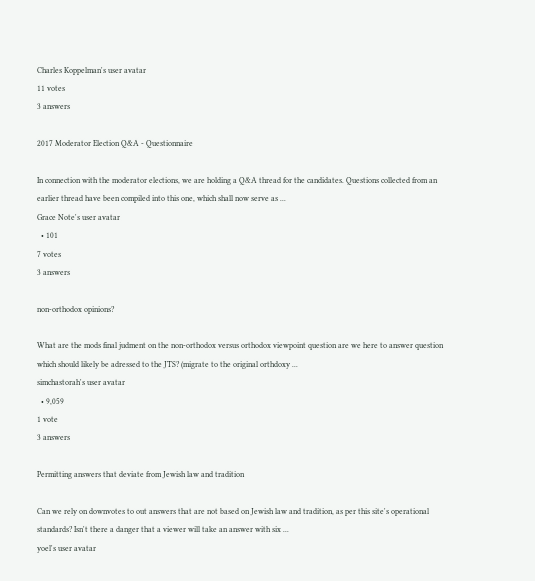Charles Koppelman's user avatar
11 votes
3 answers

2017 Moderator Election Q&A - Questionnaire

In connection with the moderator elections, we are holding a Q&A thread for the candidates. Questions collected from an earlier thread have been compiled into this one, which shall now serve as ...
Grace Note's user avatar
  • 101
7 votes
3 answers

non-orthodox opinions?

What are the mods final judment on the non-orthodox versus orthodox viewpoint question are we here to answer question which should likely be adressed to the JTS? (migrate to the original orthdoxy ...
simchastorah's user avatar
  • 9,059
1 vote
3 answers

Permitting answers that deviate from Jewish law and tradition

Can we rely on downvotes to out answers that are not based on Jewish law and tradition, as per this site's operational standards? Isn't there a danger that a viewer will take an answer with six ...
yoel's user avatar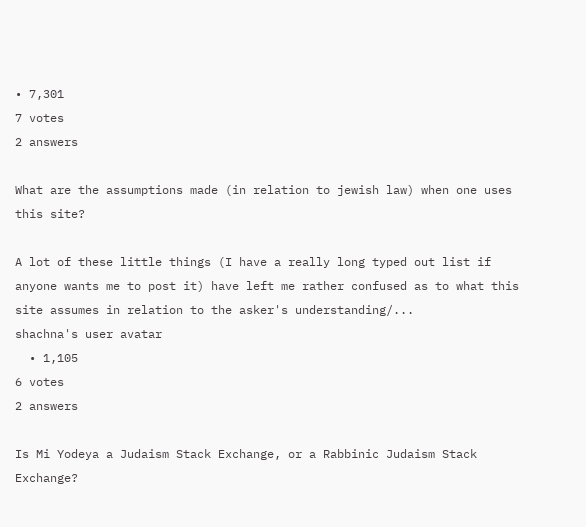• 7,301
7 votes
2 answers

What are the assumptions made (in relation to jewish law) when one uses this site?

A lot of these little things (I have a really long typed out list if anyone wants me to post it) have left me rather confused as to what this site assumes in relation to the asker's understanding/...
shachna's user avatar
  • 1,105
6 votes
2 answers

Is Mi Yodeya a Judaism Stack Exchange, or a Rabbinic Judaism Stack Exchange?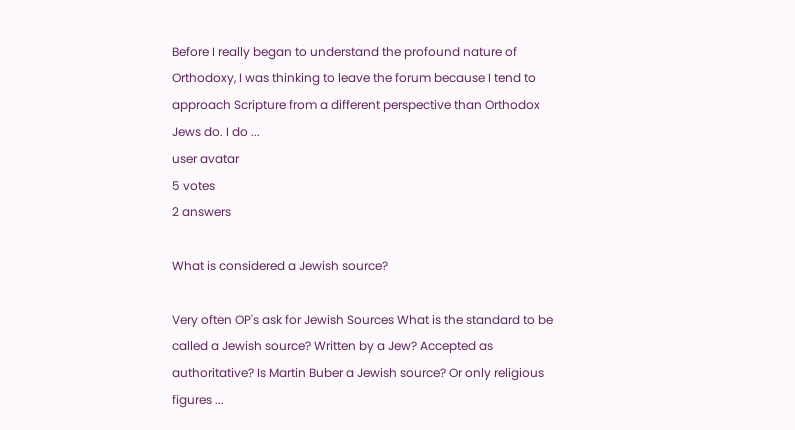Before I really began to understand the profound nature of Orthodoxy, I was thinking to leave the forum because I tend to approach Scripture from a different perspective than Orthodox Jews do. I do ...
user avatar
5 votes
2 answers

What is considered a Jewish source?

Very often OP's ask for Jewish Sources What is the standard to be called a Jewish source? Written by a Jew? Accepted as authoritative? Is Martin Buber a Jewish source? Or only religious figures ...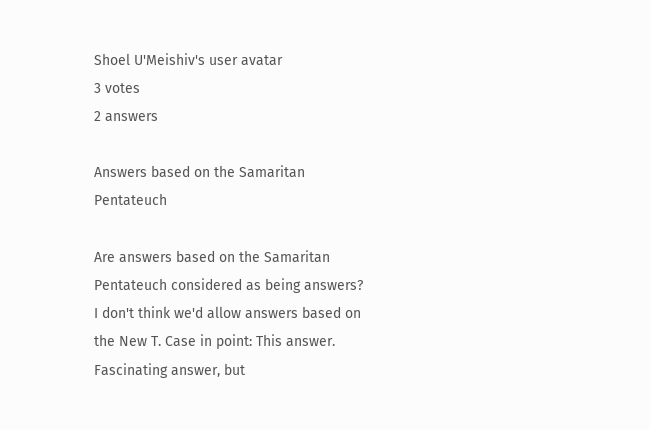Shoel U'Meishiv's user avatar
3 votes
2 answers

Answers based on the Samaritan Pentateuch

Are answers based on the Samaritan Pentateuch considered as being answers? I don't think we'd allow answers based on the New T. Case in point: This answer. Fascinating answer, but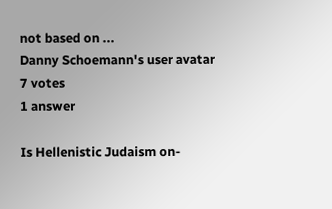not based on ...
Danny Schoemann's user avatar
7 votes
1 answer

Is Hellenistic Judaism on-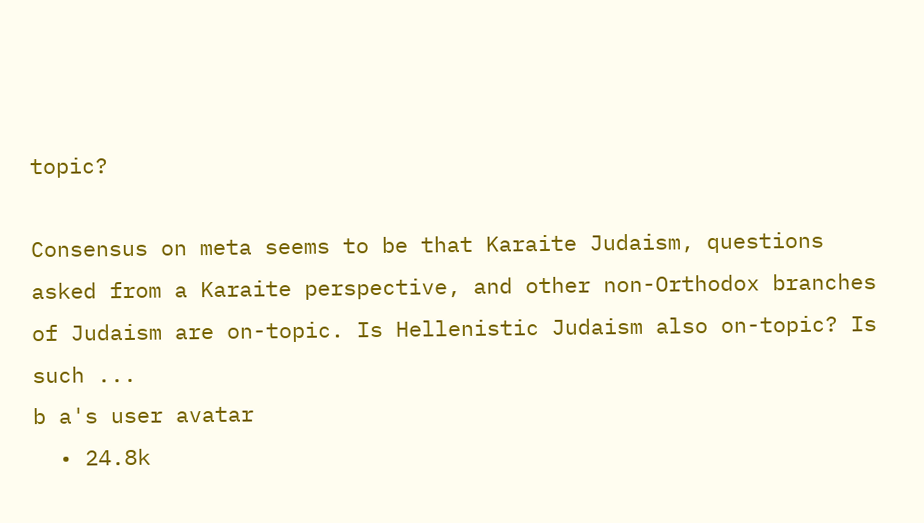topic?

Consensus on meta seems to be that Karaite Judaism, questions asked from a Karaite perspective, and other non-Orthodox branches of Judaism are on-topic. Is Hellenistic Judaism also on-topic? Is such ...
b a's user avatar
  • 24.8k